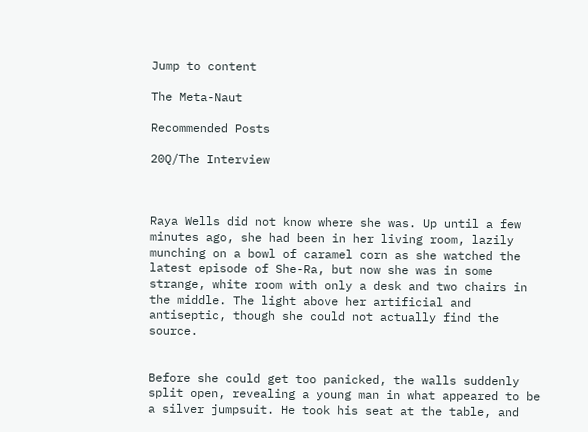Jump to content

The Meta-Naut

Recommended Posts

20Q/The Interview



Raya Wells did not know where she was. Up until a few minutes ago, she had been in her living room, lazily munching on a bowl of caramel corn as she watched the latest episode of She-Ra, but now she was in some strange, white room with only a desk and two chairs in the middle. The light above her artificial and antiseptic, though she could not actually find the source.


Before she could get too panicked, the walls suddenly split open, revealing a young man in what appeared to be a silver jumpsuit. He took his seat at the table, and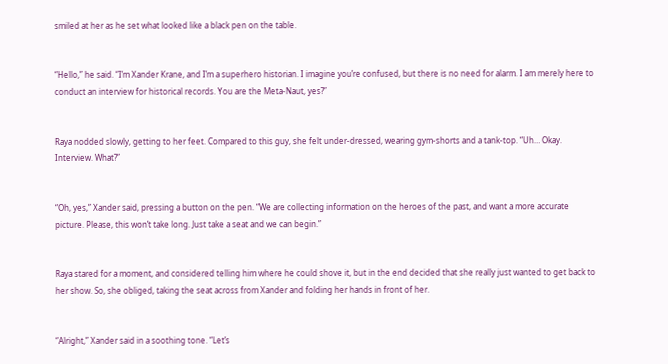smiled at her as he set what looked like a black pen on the table.


“Hello,” he said. “I’m Xander Krane, and I’m a superhero historian. I imagine you’re confused, but there is no need for alarm. I am merely here to conduct an interview for historical records. You are the Meta-Naut, yes?”


Raya nodded slowly, getting to her feet. Compared to this guy, she felt under-dressed, wearing gym-shorts and a tank-top. “Uh… Okay. Interview. What?”


“Oh, yes,” Xander said, pressing a button on the pen. “We are collecting information on the heroes of the past, and want a more accurate picture. Please, this won’t take long. Just take a seat and we can begin.”


Raya stared for a moment, and considered telling him where he could shove it, but in the end decided that she really just wanted to get back to her show. So, she obliged, taking the seat across from Xander and folding her hands in front of her.


“Alright,” Xander said in a soothing tone. “Let’s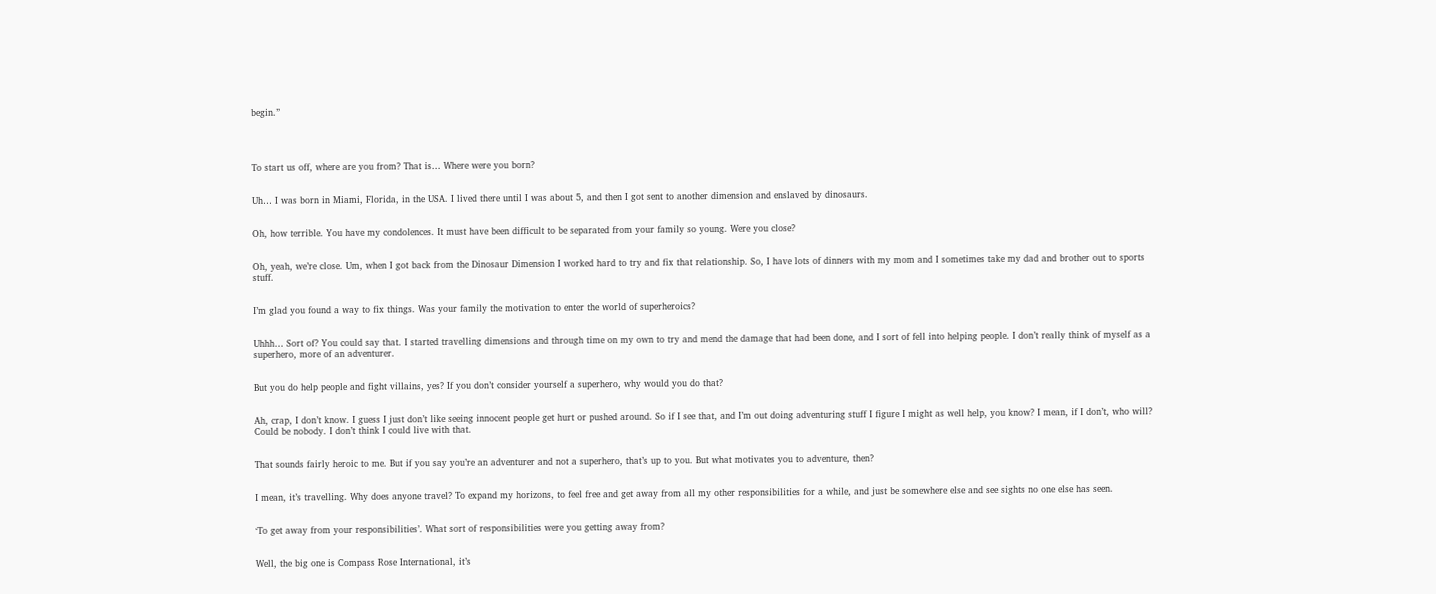begin.”




To start us off, where are you from? That is… Where were you born?


Uh… I was born in Miami, Florida, in the USA. I lived there until I was about 5, and then I got sent to another dimension and enslaved by dinosaurs.


Oh, how terrible. You have my condolences. It must have been difficult to be separated from your family so young. Were you close?


Oh, yeah, we’re close. Um, when I got back from the Dinosaur Dimension I worked hard to try and fix that relationship. So, I have lots of dinners with my mom and I sometimes take my dad and brother out to sports stuff.


I’m glad you found a way to fix things. Was your family the motivation to enter the world of superheroics?


Uhhh… Sort of? You could say that. I started travelling dimensions and through time on my own to try and mend the damage that had been done, and I sort of fell into helping people. I don’t really think of myself as a superhero, more of an adventurer.


But you do help people and fight villains, yes? If you don’t consider yourself a superhero, why would you do that?


Ah, crap, I don’t know. I guess I just don’t like seeing innocent people get hurt or pushed around. So if I see that, and I’m out doing adventuring stuff I figure I might as well help, you know? I mean, if I don’t, who will? Could be nobody. I don’t think I could live with that.


That sounds fairly heroic to me. But if you say you’re an adventurer and not a superhero, that’s up to you. But what motivates you to adventure, then?


I mean, it’s travelling. Why does anyone travel? To expand my horizons, to feel free and get away from all my other responsibilities for a while, and just be somewhere else and see sights no one else has seen.


‘To get away from your responsibilities’. What sort of responsibilities were you getting away from?


Well, the big one is Compass Rose International, it’s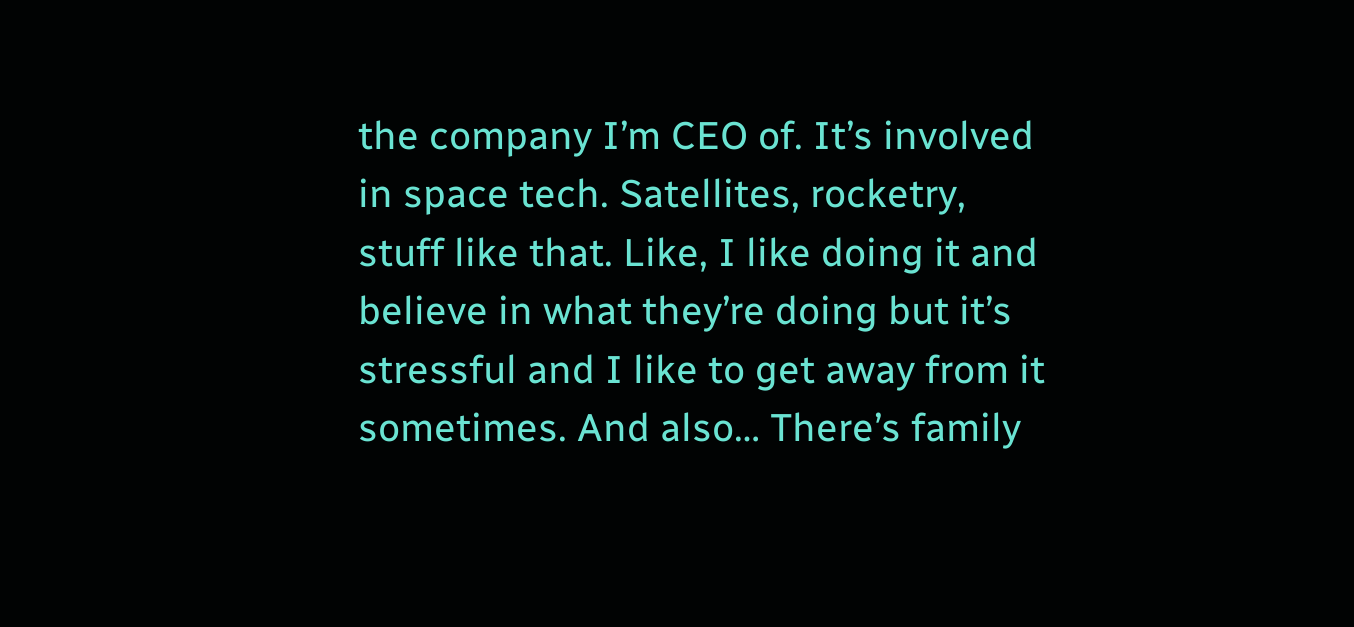the company I’m CEO of. It’s involved in space tech. Satellites, rocketry, stuff like that. Like, I like doing it and believe in what they’re doing but it’s stressful and I like to get away from it sometimes. And also… There’s family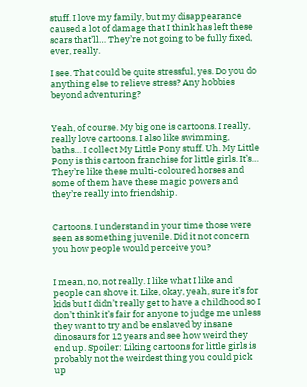stuff. I love my family, but my disappearance caused a lot of damage that I think has left these scars that’ll… They’re not going to be fully fixed, ever, really.

I see. That could be quite stressful, yes. Do you do anything else to relieve stress? Any hobbies beyond adventuring?


Yeah, of course. My big one is cartoons. I really, really love cartoons. I also like swimming, baths… I collect My Little Pony stuff. Uh. My Little Pony is this cartoon franchise for little girls. It’s… They’re like these multi-coloured horses and some of them have these magic powers and they’re really into friendship.


Cartoons. I understand in your time those were seen as something juvenile. Did it not concern you how people would perceive you?


I mean, no, not really. I like what I like and people can shove it. Like, okay, yeah, sure it’s for kids but I didn’t really get to have a childhood so I don’t think it’s fair for anyone to judge me unless they want to try and be enslaved by insane dinosaurs for 12 years and see how weird they end up. Spoiler: Liking cartoons for little girls is probably not the weirdest thing you could pick up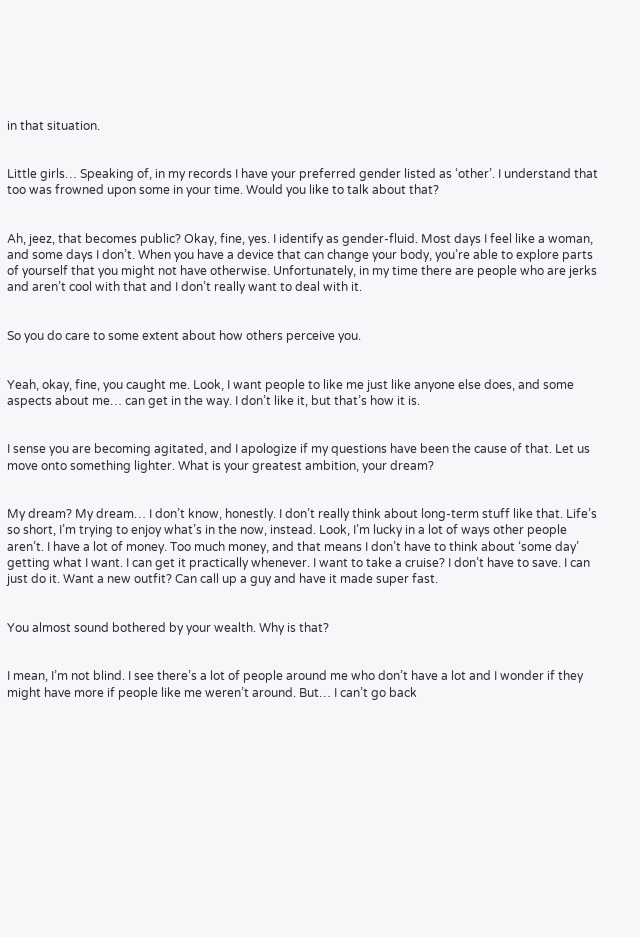in that situation.


Little girls… Speaking of, in my records I have your preferred gender listed as ‘other’. I understand that too was frowned upon some in your time. Would you like to talk about that?


Ah, jeez, that becomes public? Okay, fine, yes. I identify as gender-fluid. Most days I feel like a woman, and some days I don’t. When you have a device that can change your body, you’re able to explore parts of yourself that you might not have otherwise. Unfortunately, in my time there are people who are jerks and aren’t cool with that and I don’t really want to deal with it.


So you do care to some extent about how others perceive you.


Yeah, okay, fine, you caught me. Look, I want people to like me just like anyone else does, and some aspects about me… can get in the way. I don’t like it, but that’s how it is.


I sense you are becoming agitated, and I apologize if my questions have been the cause of that. Let us move onto something lighter. What is your greatest ambition, your dream?


My dream? My dream… I don’t know, honestly. I don’t really think about long-term stuff like that. Life’s so short, I’m trying to enjoy what’s in the now, instead. Look, I’m lucky in a lot of ways other people aren’t. I have a lot of money. Too much money, and that means I don’t have to think about ‘some day’ getting what I want. I can get it practically whenever. I want to take a cruise? I don’t have to save. I can just do it. Want a new outfit? Can call up a guy and have it made super fast.


You almost sound bothered by your wealth. Why is that?


I mean, I’m not blind. I see there’s a lot of people around me who don’t have a lot and I wonder if they might have more if people like me weren’t around. But… I can’t go back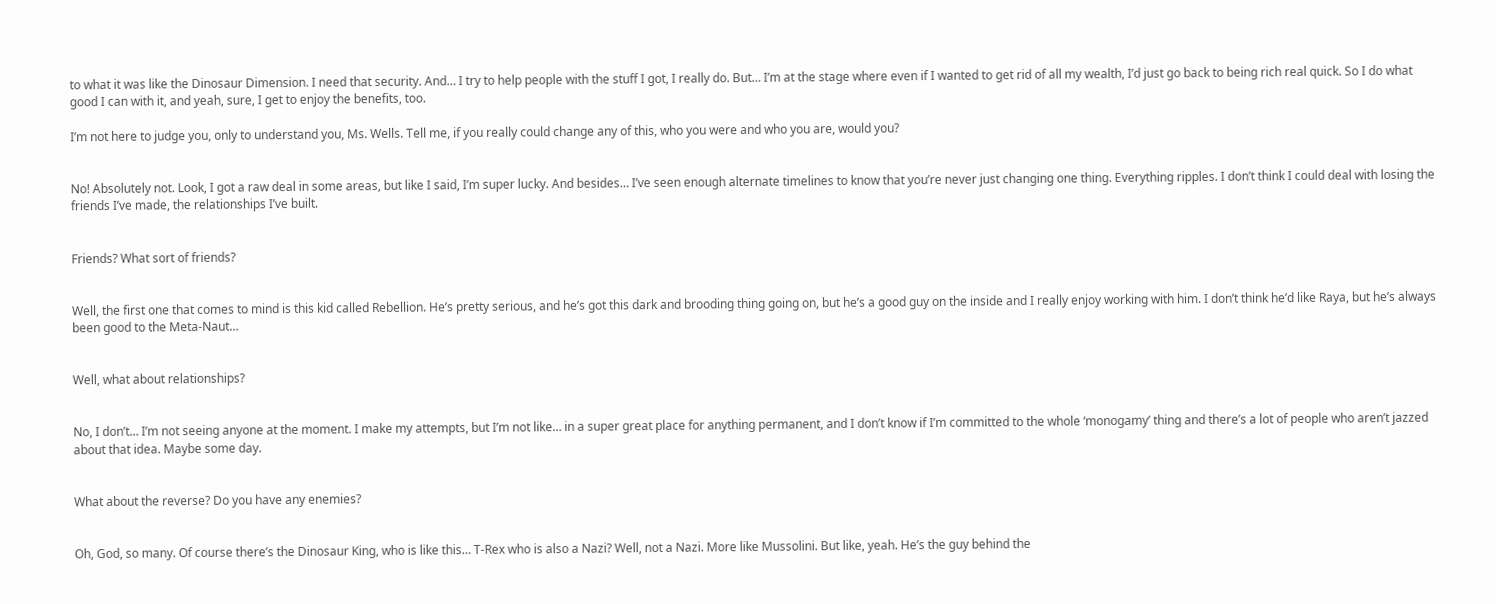to what it was like the Dinosaur Dimension. I need that security. And… I try to help people with the stuff I got, I really do. But… I’m at the stage where even if I wanted to get rid of all my wealth, I’d just go back to being rich real quick. So I do what good I can with it, and yeah, sure, I get to enjoy the benefits, too.

I’m not here to judge you, only to understand you, Ms. Wells. Tell me, if you really could change any of this, who you were and who you are, would you?


No! Absolutely not. Look, I got a raw deal in some areas, but like I said, I’m super lucky. And besides… I’ve seen enough alternate timelines to know that you’re never just changing one thing. Everything ripples. I don’t think I could deal with losing the friends I’ve made, the relationships I’ve built.


Friends? What sort of friends?


Well, the first one that comes to mind is this kid called Rebellion. He’s pretty serious, and he’s got this dark and brooding thing going on, but he’s a good guy on the inside and I really enjoy working with him. I don’t think he’d like Raya, but he’s always been good to the Meta-Naut…


Well, what about relationships?


No, I don’t… I’m not seeing anyone at the moment. I make my attempts, but I’m not like… in a super great place for anything permanent, and I don’t know if I’m committed to the whole ‘monogamy’ thing and there’s a lot of people who aren’t jazzed about that idea. Maybe some day.


What about the reverse? Do you have any enemies?


Oh, God, so many. Of course there’s the Dinosaur King, who is like this… T-Rex who is also a Nazi? Well, not a Nazi. More like Mussolini. But like, yeah. He’s the guy behind the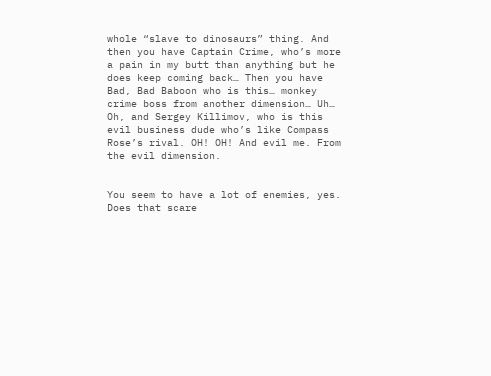whole “slave to dinosaurs” thing. And then you have Captain Crime, who’s more a pain in my butt than anything but he does keep coming back… Then you have Bad, Bad Baboon who is this… monkey crime boss from another dimension… Uh… Oh, and Sergey Killimov, who is this evil business dude who’s like Compass Rose’s rival. OH! OH! And evil me. From the evil dimension.


You seem to have a lot of enemies, yes. Does that scare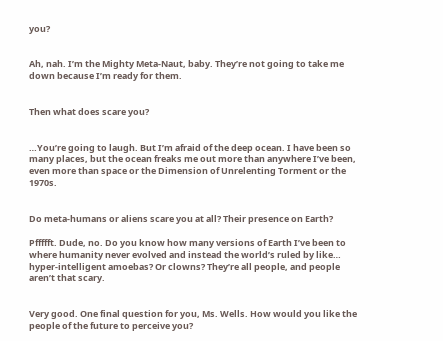you?


Ah, nah. I’m the Mighty Meta-Naut, baby. They’re not going to take me down because I’m ready for them.


Then what does scare you?


…You’re going to laugh. But I’m afraid of the deep ocean. I have been so many places, but the ocean freaks me out more than anywhere I’ve been, even more than space or the Dimension of Unrelenting Torment or the 1970s.


Do meta-humans or aliens scare you at all? Their presence on Earth?

Pffffft. Dude, no. Do you know how many versions of Earth I’ve been to where humanity never evolved and instead the world’s ruled by like… hyper-intelligent amoebas? Or clowns? They’re all people, and people aren’t that scary.


Very good. One final question for you, Ms. Wells. How would you like the people of the future to perceive you?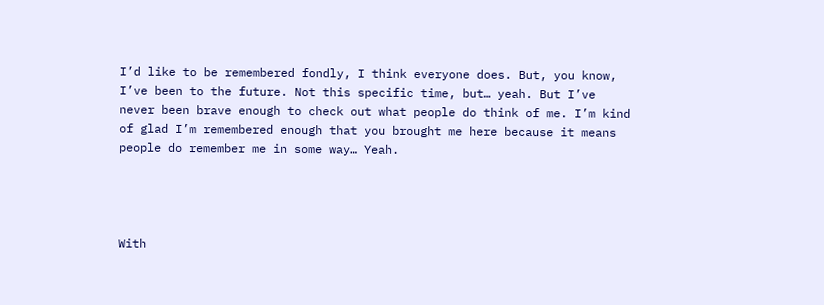I’d like to be remembered fondly, I think everyone does. But, you know, I’ve been to the future. Not this specific time, but… yeah. But I’ve never been brave enough to check out what people do think of me. I’m kind of glad I’m remembered enough that you brought me here because it means people do remember me in some way… Yeah.




With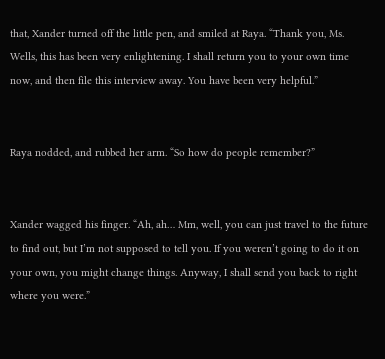that, Xander turned off the little pen, and smiled at Raya. “Thank you, Ms. Wells, this has been very enlightening. I shall return you to your own time now, and then file this interview away. You have been very helpful.”


Raya nodded, and rubbed her arm. “So how do people remember?”


Xander wagged his finger. “Ah, ah… Mm, well, you can just travel to the future to find out, but I’m not supposed to tell you. If you weren’t going to do it on your own, you might change things. Anyway, I shall send you back to right where you were.”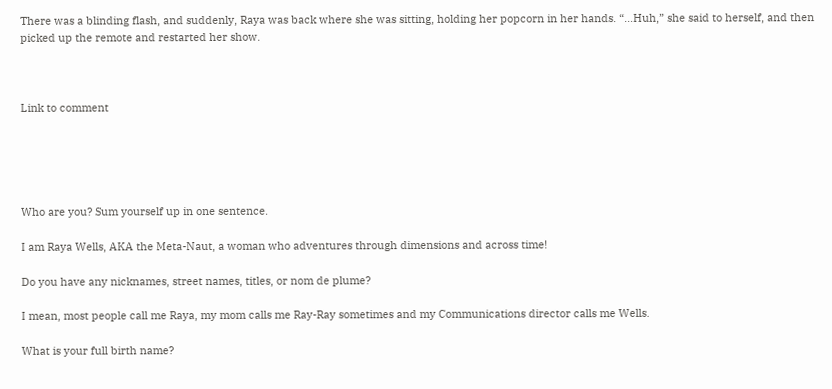There was a blinding flash, and suddenly, Raya was back where she was sitting, holding her popcorn in her hands. “…Huh,” she said to herself, and then picked up the remote and restarted her show.



Link to comment





Who are you? Sum yourself up in one sentence.

I am Raya Wells, AKA the Meta-Naut, a woman who adventures through dimensions and across time!

Do you have any nicknames, street names, titles, or nom de plume?

I mean, most people call me Raya, my mom calls me Ray-Ray sometimes and my Communications director calls me Wells.

What is your full birth name?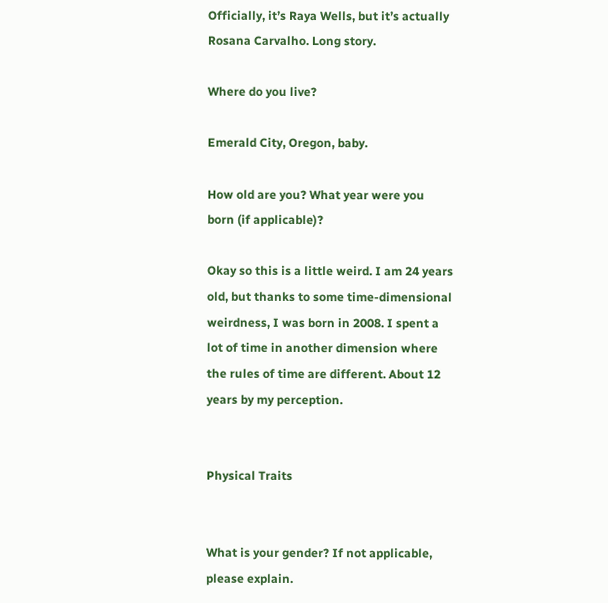Officially, it’s Raya Wells, but it’s actually Rosana Carvalho. Long story.

Where do you live?

Emerald City, Oregon, baby.

How old are you? What year were you born (if applicable)?

Okay so this is a little weird. I am 24 years old, but thanks to some time-dimensional weirdness, I was born in 2008. I spent a lot of time in another dimension where the rules of time are different. About 12 years by my perception.


Physical Traits


What is your gender? If not applicable, please explain.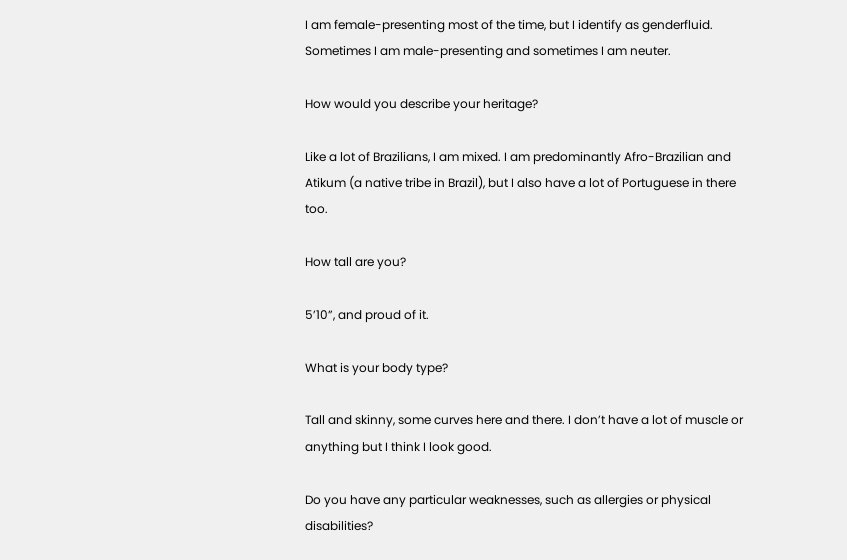I am female-presenting most of the time, but I identify as genderfluid. Sometimes I am male-presenting and sometimes I am neuter.

How would you describe your heritage?

Like a lot of Brazilians, I am mixed. I am predominantly Afro-Brazilian and Atikum (a native tribe in Brazil), but I also have a lot of Portuguese in there too.

How tall are you?

5’10”, and proud of it.

What is your body type?

Tall and skinny, some curves here and there. I don’t have a lot of muscle or anything but I think I look good.

Do you have any particular weaknesses, such as allergies or physical disabilities?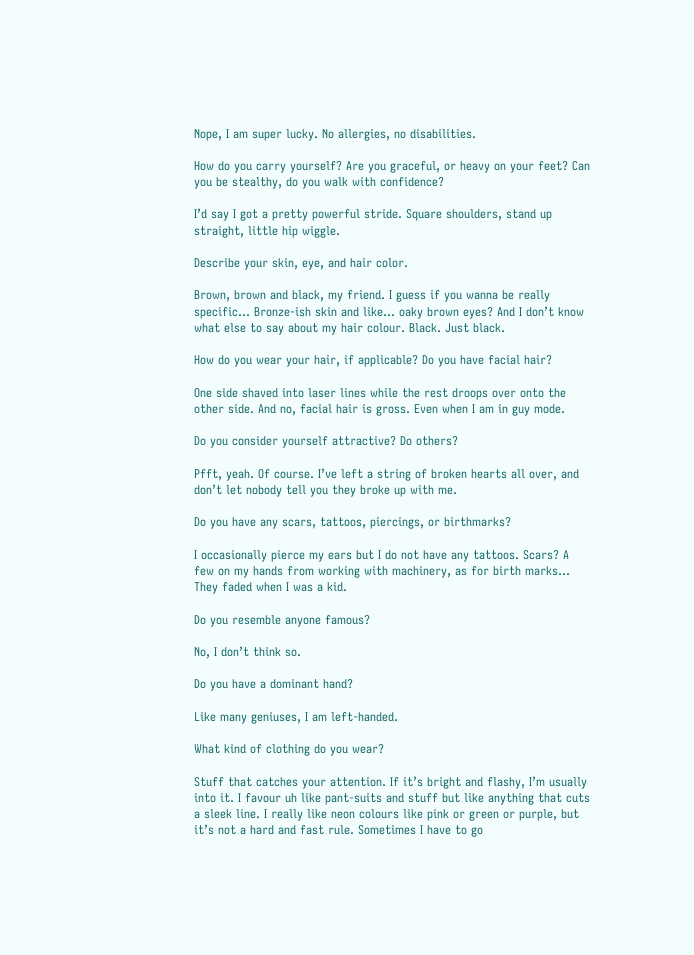Nope, I am super lucky. No allergies, no disabilities.

How do you carry yourself? Are you graceful, or heavy on your feet? Can you be stealthy, do you walk with confidence?

I’d say I got a pretty powerful stride. Square shoulders, stand up straight, little hip wiggle.

Describe your skin, eye, and hair color.

Brown, brown and black, my friend. I guess if you wanna be really specific… Bronze-ish skin and like… oaky brown eyes? And I don’t know what else to say about my hair colour. Black. Just black.

How do you wear your hair, if applicable? Do you have facial hair?

One side shaved into laser lines while the rest droops over onto the other side. And no, facial hair is gross. Even when I am in guy mode.

Do you consider yourself attractive? Do others?

Pfft, yeah. Of course. I’ve left a string of broken hearts all over, and don’t let nobody tell you they broke up with me.

Do you have any scars, tattoos, piercings, or birthmarks?

I occasionally pierce my ears but I do not have any tattoos. Scars? A few on my hands from working with machinery, as for birth marks… They faded when I was a kid.

Do you resemble anyone famous?

No, I don’t think so.

Do you have a dominant hand?

Like many geniuses, I am left-handed.

What kind of clothing do you wear?

Stuff that catches your attention. If it’s bright and flashy, I’m usually into it. I favour uh like pant-suits and stuff but like anything that cuts a sleek line. I really like neon colours like pink or green or purple, but it’s not a hard and fast rule. Sometimes I have to go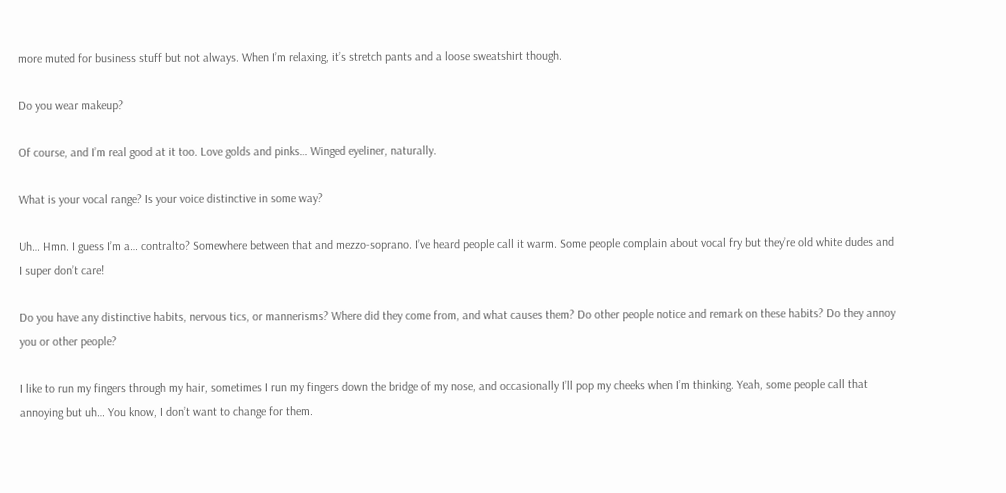more muted for business stuff but not always. When I’m relaxing, it’s stretch pants and a loose sweatshirt though.

Do you wear makeup?

Of course, and I’m real good at it too. Love golds and pinks… Winged eyeliner, naturally.

What is your vocal range? Is your voice distinctive in some way?

Uh… Hmn. I guess I’m a… contralto? Somewhere between that and mezzo-soprano. I’ve heard people call it warm. Some people complain about vocal fry but they’re old white dudes and I super don’t care!

Do you have any distinctive habits, nervous tics, or mannerisms? Where did they come from, and what causes them? Do other people notice and remark on these habits? Do they annoy you or other people?

I like to run my fingers through my hair, sometimes I run my fingers down the bridge of my nose, and occasionally I’ll pop my cheeks when I’m thinking. Yeah, some people call that annoying but uh… You know, I don’t want to change for them.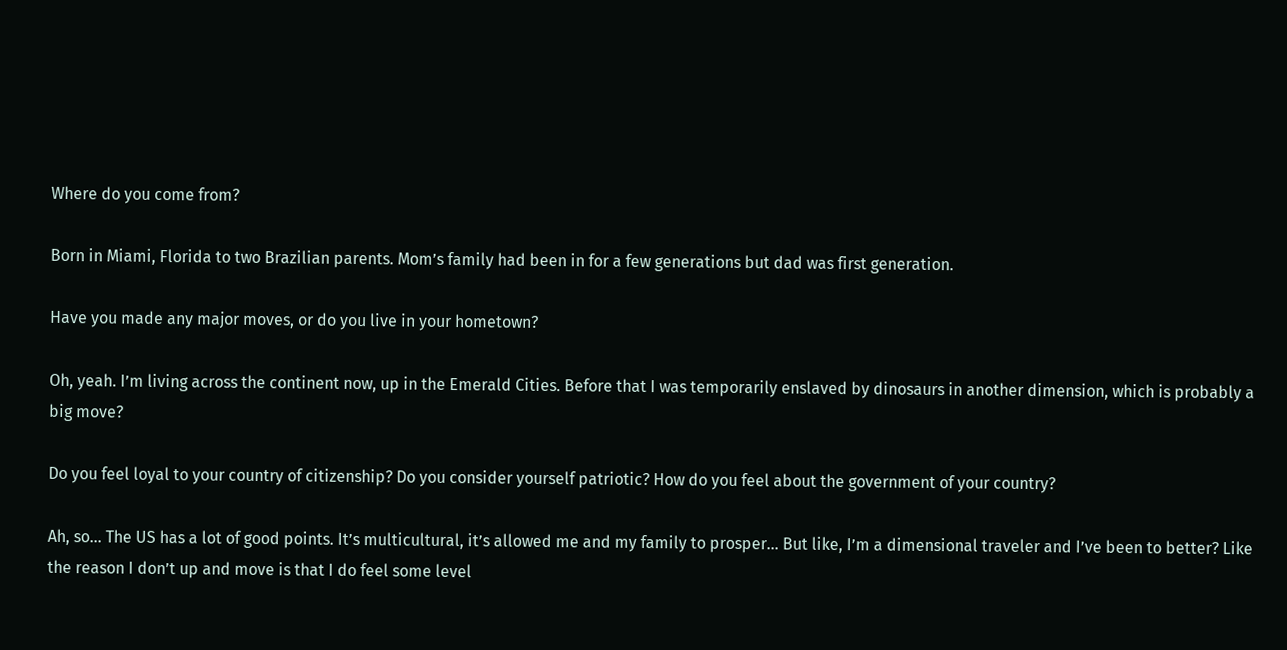Where do you come from?

Born in Miami, Florida to two Brazilian parents. Mom’s family had been in for a few generations but dad was first generation.

Have you made any major moves, or do you live in your hometown?

Oh, yeah. I’m living across the continent now, up in the Emerald Cities. Before that I was temporarily enslaved by dinosaurs in another dimension, which is probably a big move?

Do you feel loyal to your country of citizenship? Do you consider yourself patriotic? How do you feel about the government of your country?

Ah, so… The US has a lot of good points. It’s multicultural, it’s allowed me and my family to prosper… But like, I’m a dimensional traveler and I’ve been to better? Like the reason I don’t up and move is that I do feel some level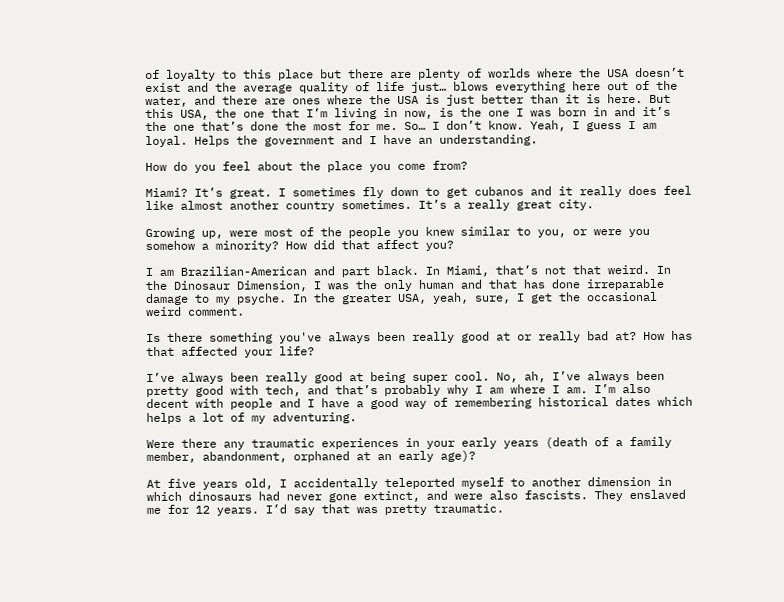of loyalty to this place but there are plenty of worlds where the USA doesn’t exist and the average quality of life just… blows everything here out of the water, and there are ones where the USA is just better than it is here. But this USA, the one that I’m living in now, is the one I was born in and it’s the one that’s done the most for me. So… I don’t know. Yeah, I guess I am loyal. Helps the government and I have an understanding.

How do you feel about the place you come from?

Miami? It’s great. I sometimes fly down to get cubanos and it really does feel like almost another country sometimes. It’s a really great city.

Growing up, were most of the people you knew similar to you, or were you somehow a minority? How did that affect you?

I am Brazilian-American and part black. In Miami, that’s not that weird. In the Dinosaur Dimension, I was the only human and that has done irreparable damage to my psyche. In the greater USA, yeah, sure, I get the occasional weird comment.

Is there something you've always been really good at or really bad at? How has that affected your life?

I’ve always been really good at being super cool. No, ah, I’ve always been pretty good with tech, and that’s probably why I am where I am. I’m also decent with people and I have a good way of remembering historical dates which helps a lot of my adventuring.

Were there any traumatic experiences in your early years (death of a family member, abandonment, orphaned at an early age)?

At five years old, I accidentally teleported myself to another dimension in which dinosaurs had never gone extinct, and were also fascists. They enslaved me for 12 years. I’d say that was pretty traumatic.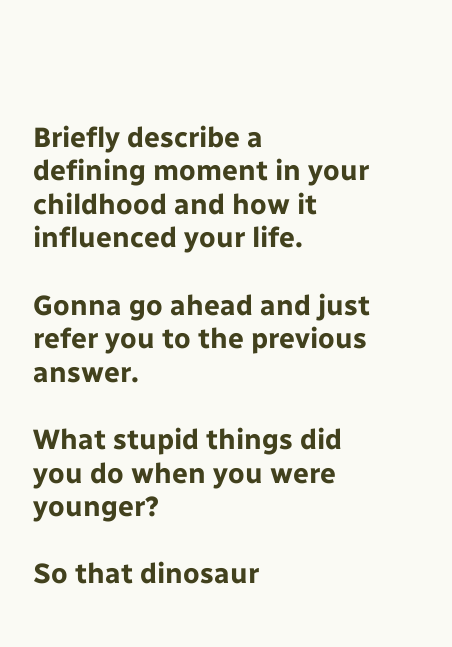Briefly describe a defining moment in your childhood and how it influenced your life.

Gonna go ahead and just refer you to the previous answer.

What stupid things did you do when you were younger?

So that dinosaur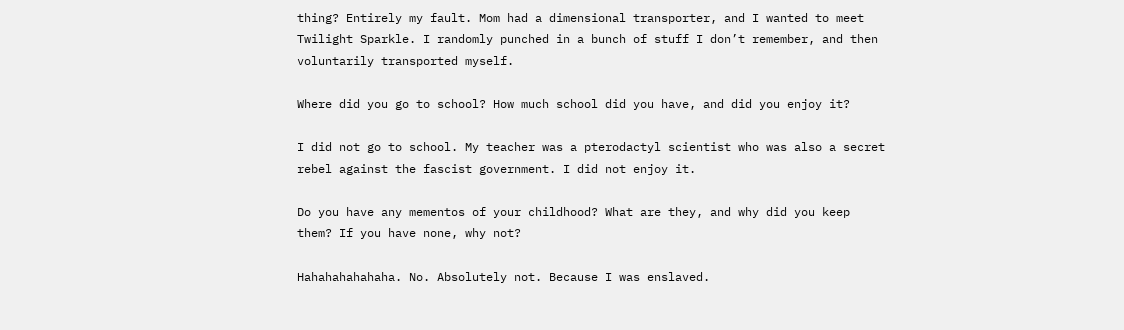thing? Entirely my fault. Mom had a dimensional transporter, and I wanted to meet Twilight Sparkle. I randomly punched in a bunch of stuff I don’t remember, and then voluntarily transported myself.

Where did you go to school? How much school did you have, and did you enjoy it?

I did not go to school. My teacher was a pterodactyl scientist who was also a secret rebel against the fascist government. I did not enjoy it.

Do you have any mementos of your childhood? What are they, and why did you keep them? If you have none, why not?

Hahahahahahaha. No. Absolutely not. Because I was enslaved.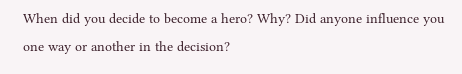When did you decide to become a hero? Why? Did anyone influence you one way or another in the decision?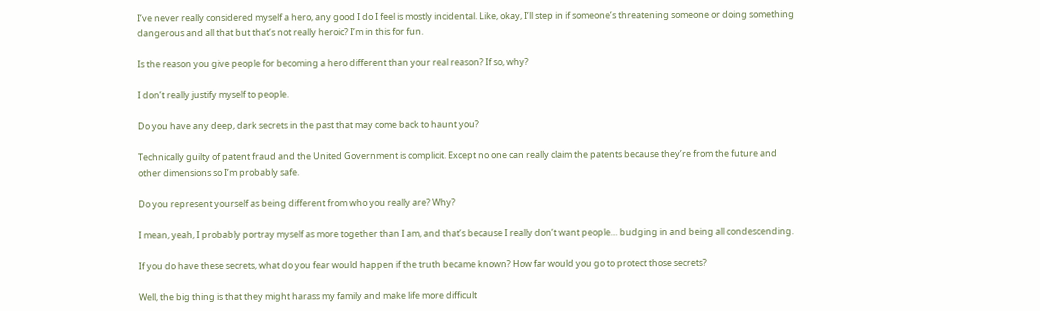I’ve never really considered myself a hero, any good I do I feel is mostly incidental. Like, okay, I’ll step in if someone’s threatening someone or doing something dangerous and all that but that’s not really heroic? I’m in this for fun.

Is the reason you give people for becoming a hero different than your real reason? If so, why?

I don’t really justify myself to people.

Do you have any deep, dark secrets in the past that may come back to haunt you?

Technically guilty of patent fraud and the United Government is complicit. Except no one can really claim the patents because they’re from the future and other dimensions so I’m probably safe.

Do you represent yourself as being different from who you really are? Why?

I mean, yeah, I probably portray myself as more together than I am, and that’s because I really don’t want people… budging in and being all condescending.

If you do have these secrets, what do you fear would happen if the truth became known? How far would you go to protect those secrets?

Well, the big thing is that they might harass my family and make life more difficult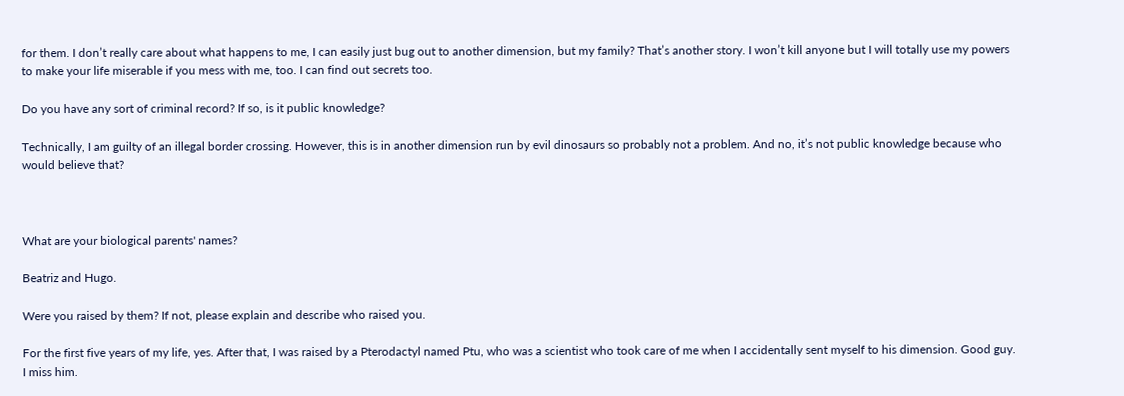for them. I don’t really care about what happens to me, I can easily just bug out to another dimension, but my family? That’s another story. I won’t kill anyone but I will totally use my powers to make your life miserable if you mess with me, too. I can find out secrets too.

Do you have any sort of criminal record? If so, is it public knowledge?

Technically, I am guilty of an illegal border crossing. However, this is in another dimension run by evil dinosaurs so probably not a problem. And no, it’s not public knowledge because who would believe that?



What are your biological parents' names?

Beatriz and Hugo.

Were you raised by them? If not, please explain and describe who raised you.

For the first five years of my life, yes. After that, I was raised by a Pterodactyl named Ptu, who was a scientist who took care of me when I accidentally sent myself to his dimension. Good guy. I miss him.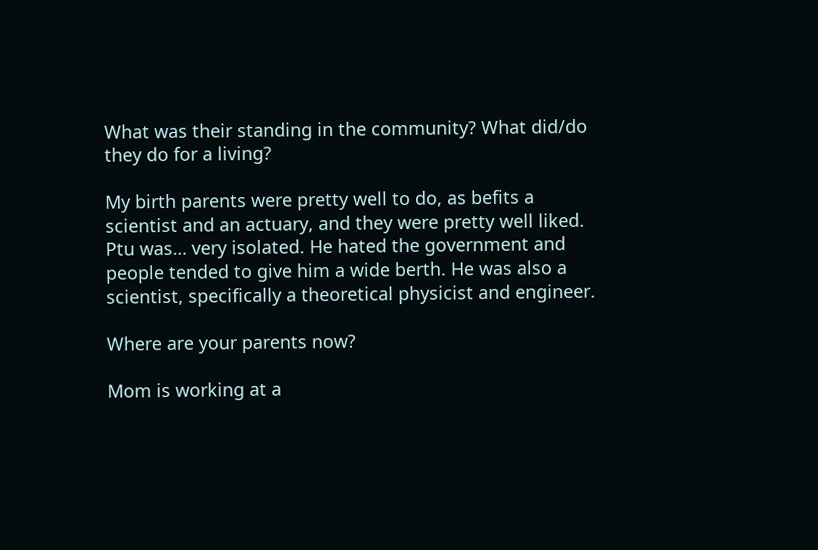What was their standing in the community? What did/do they do for a living?

My birth parents were pretty well to do, as befits a scientist and an actuary, and they were pretty well liked. Ptu was… very isolated. He hated the government and people tended to give him a wide berth. He was also a scientist, specifically a theoretical physicist and engineer.

Where are your parents now?

Mom is working at a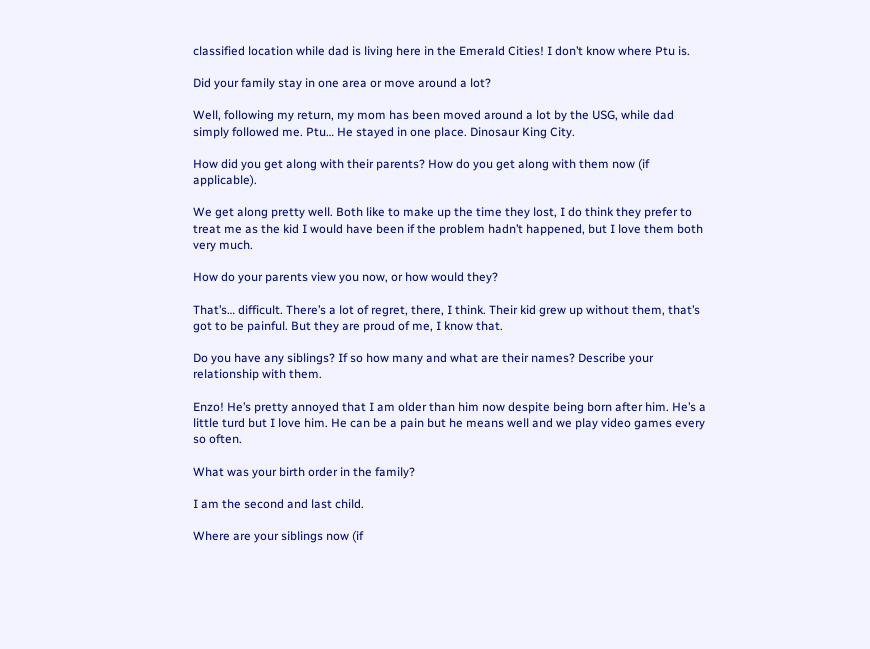classified location while dad is living here in the Emerald Cities! I don’t know where Ptu is.

Did your family stay in one area or move around a lot?

Well, following my return, my mom has been moved around a lot by the USG, while dad simply followed me. Ptu… He stayed in one place. Dinosaur King City.

How did you get along with their parents? How do you get along with them now (if applicable).

We get along pretty well. Both like to make up the time they lost, I do think they prefer to treat me as the kid I would have been if the problem hadn’t happened, but I love them both very much.

How do your parents view you now, or how would they?

That’s… difficult. There’s a lot of regret, there, I think. Their kid grew up without them, that’s got to be painful. But they are proud of me, I know that.

Do you have any siblings? If so how many and what are their names? Describe your relationship with them.

Enzo! He’s pretty annoyed that I am older than him now despite being born after him. He’s a little turd but I love him. He can be a pain but he means well and we play video games every so often.

What was your birth order in the family?

I am the second and last child.

Where are your siblings now (if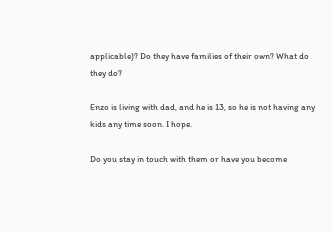applicable)? Do they have families of their own? What do they do?

Enzo is living with dad, and he is 13, so he is not having any kids any time soon. I hope.

Do you stay in touch with them or have you become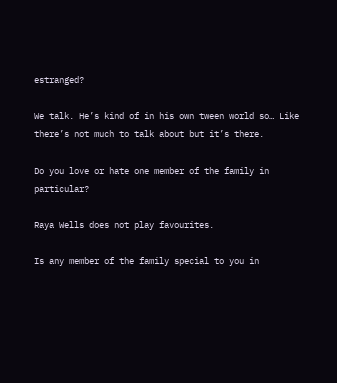estranged?

We talk. He’s kind of in his own tween world so… Like there’s not much to talk about but it’s there.

Do you love or hate one member of the family in particular?

Raya Wells does not play favourites.

Is any member of the family special to you in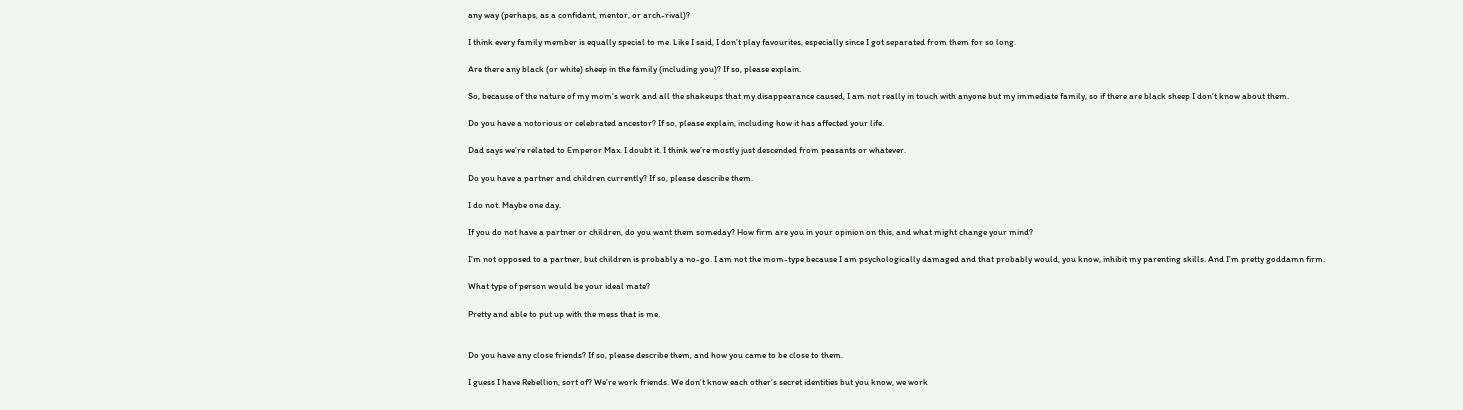any way (perhaps, as a confidant, mentor, or arch-rival)?

I think every family member is equally special to me. Like I said, I don’t play favourites, especially since I got separated from them for so long.

Are there any black (or white) sheep in the family (including you)? If so, please explain.

So, because of the nature of my mom’s work and all the shakeups that my disappearance caused, I am not really in touch with anyone but my immediate family, so if there are black sheep I don’t know about them.

Do you have a notorious or celebrated ancestor? If so, please explain, including how it has affected your life.

Dad says we’re related to Emperor Max. I doubt it. I think we’re mostly just descended from peasants or whatever.

Do you have a partner and children currently? If so, please describe them.

I do not. Maybe one day.

If you do not have a partner or children, do you want them someday? How firm are you in your opinion on this, and what might change your mind?

I’m not opposed to a partner, but children is probably a no-go. I am not the mom-type because I am psychologically damaged and that probably would, you know, inhibit my parenting skills. And I’m pretty goddamn firm.

What type of person would be your ideal mate?

Pretty and able to put up with the mess that is me.


Do you have any close friends? If so, please describe them, and how you came to be close to them.

I guess I have Rebellion, sort of? We’re work friends. We don’t know each other’s secret identities but you know, we work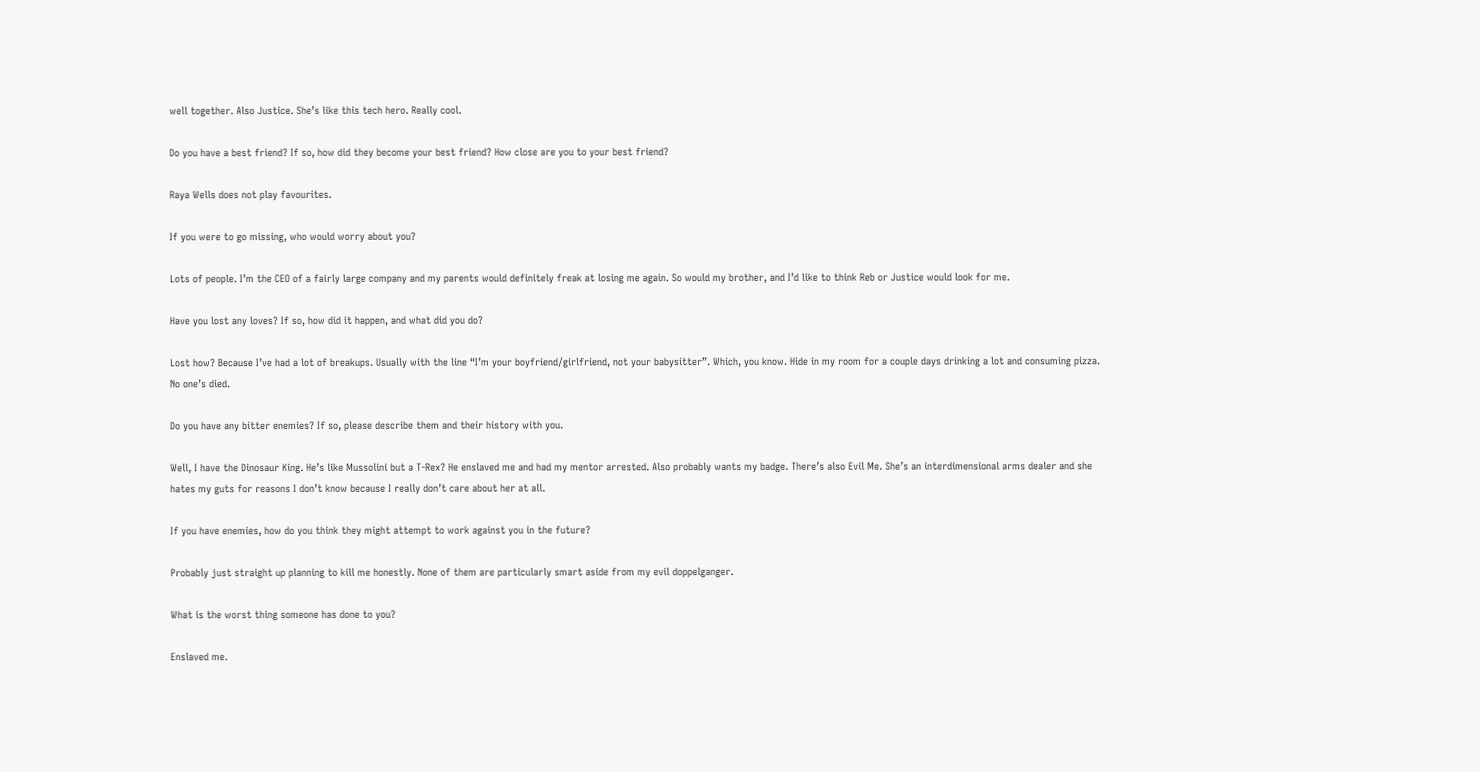well together. Also Justice. She’s like this tech hero. Really cool.

Do you have a best friend? If so, how did they become your best friend? How close are you to your best friend?

Raya Wells does not play favourites.

If you were to go missing, who would worry about you?

Lots of people. I’m the CEO of a fairly large company and my parents would definitely freak at losing me again. So would my brother, and I’d like to think Reb or Justice would look for me.

Have you lost any loves? If so, how did it happen, and what did you do?

Lost how? Because I’ve had a lot of breakups. Usually with the line “I’m your boyfriend/girlfriend, not your babysitter”. Which, you know. Hide in my room for a couple days drinking a lot and consuming pizza. No one’s died.

Do you have any bitter enemies? If so, please describe them and their history with you.

Well, I have the Dinosaur King. He’s like Mussolini but a T-Rex? He enslaved me and had my mentor arrested. Also probably wants my badge. There’s also Evil Me. She’s an interdimensional arms dealer and she hates my guts for reasons I don’t know because I really don’t care about her at all.

If you have enemies, how do you think they might attempt to work against you in the future?

Probably just straight up planning to kill me honestly. None of them are particularly smart aside from my evil doppelganger.

What is the worst thing someone has done to you?

Enslaved me.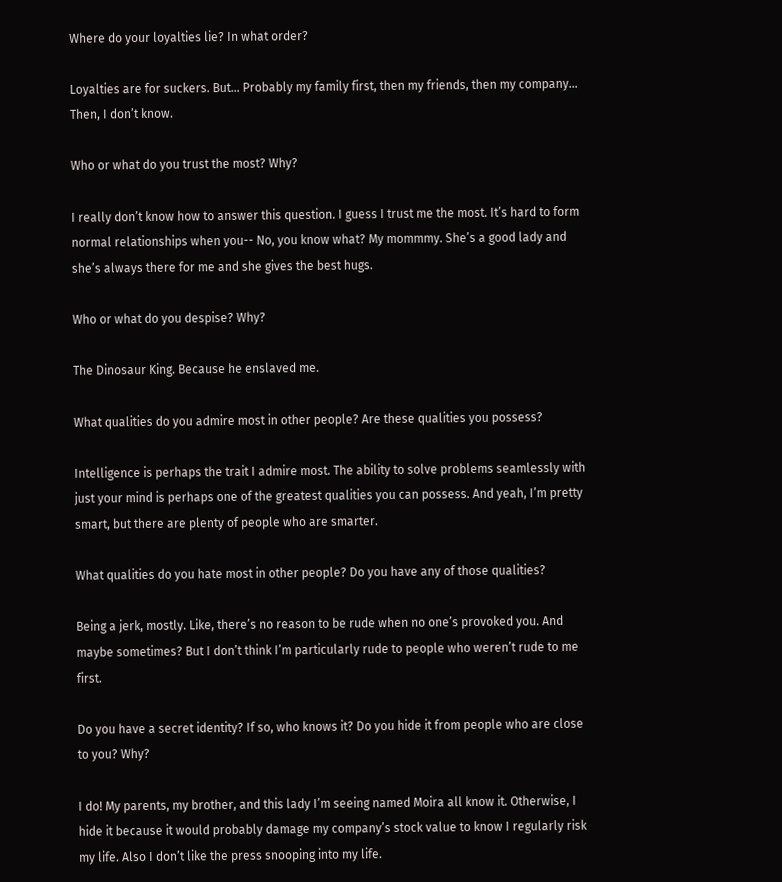Where do your loyalties lie? In what order?

Loyalties are for suckers. But… Probably my family first, then my friends, then my company… Then, I don’t know.

Who or what do you trust the most? Why?

I really don’t know how to answer this question. I guess I trust me the most. It’s hard to form normal relationships when you-- No, you know what? My mommmy. She’s a good lady and she’s always there for me and she gives the best hugs.

Who or what do you despise? Why?

The Dinosaur King. Because he enslaved me.

What qualities do you admire most in other people? Are these qualities you possess?

Intelligence is perhaps the trait I admire most. The ability to solve problems seamlessly with just your mind is perhaps one of the greatest qualities you can possess. And yeah, I’m pretty smart, but there are plenty of people who are smarter.

What qualities do you hate most in other people? Do you have any of those qualities?

Being a jerk, mostly. Like, there’s no reason to be rude when no one’s provoked you. And maybe sometimes? But I don’t think I’m particularly rude to people who weren’t rude to me first.

Do you have a secret identity? If so, who knows it? Do you hide it from people who are close to you? Why?

I do! My parents, my brother, and this lady I’m seeing named Moira all know it. Otherwise, I hide it because it would probably damage my company’s stock value to know I regularly risk my life. Also I don’t like the press snooping into my life.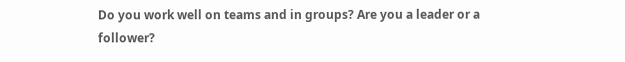Do you work well on teams and in groups? Are you a leader or a follower?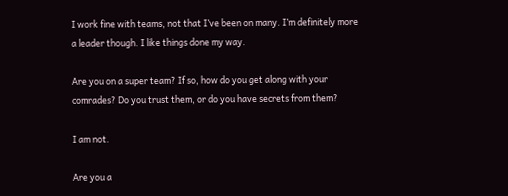I work fine with teams, not that I’ve been on many. I’m definitely more a leader though. I like things done my way.

Are you on a super team? If so, how do you get along with your comrades? Do you trust them, or do you have secrets from them?

I am not.

Are you a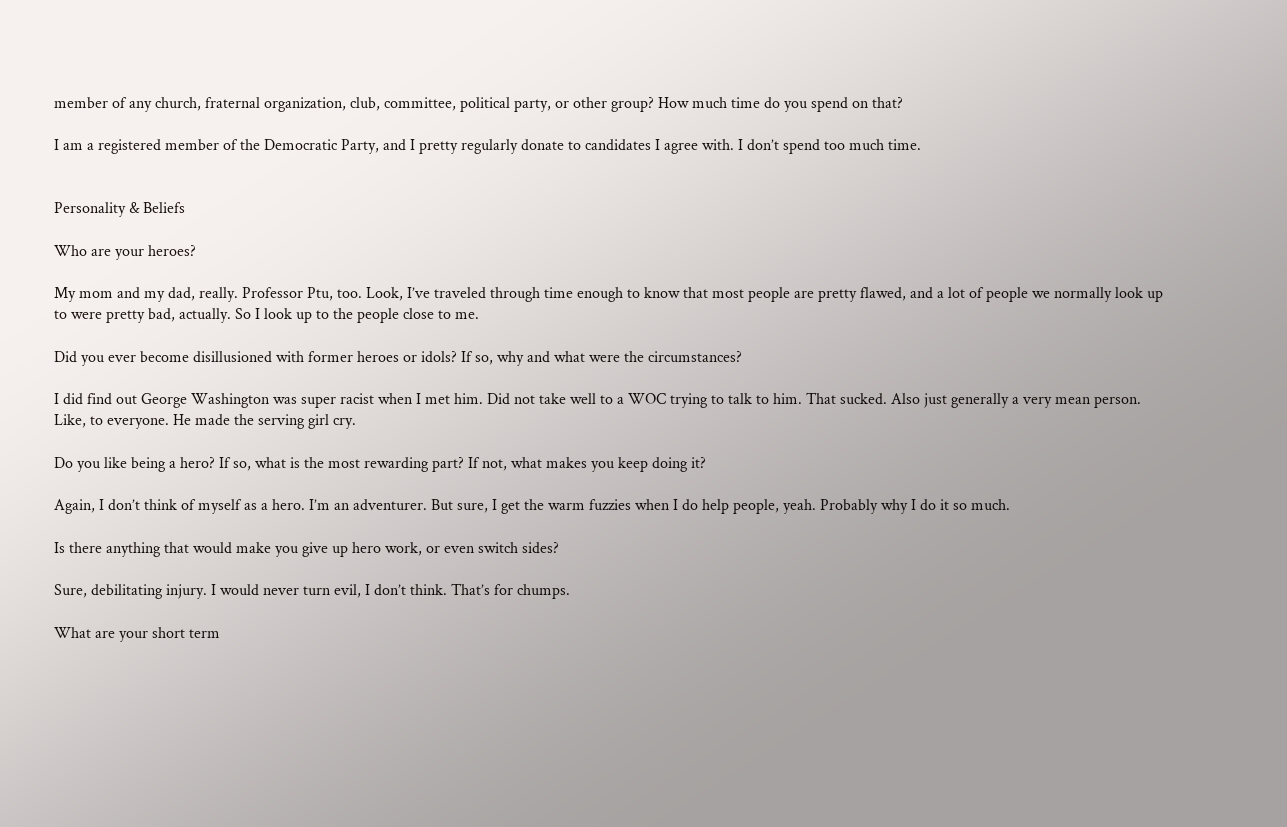member of any church, fraternal organization, club, committee, political party, or other group? How much time do you spend on that?

I am a registered member of the Democratic Party, and I pretty regularly donate to candidates I agree with. I don’t spend too much time.


Personality & Beliefs

Who are your heroes?

My mom and my dad, really. Professor Ptu, too. Look, I’ve traveled through time enough to know that most people are pretty flawed, and a lot of people we normally look up to were pretty bad, actually. So I look up to the people close to me.

Did you ever become disillusioned with former heroes or idols? If so, why and what were the circumstances?

I did find out George Washington was super racist when I met him. Did not take well to a WOC trying to talk to him. That sucked. Also just generally a very mean person. Like, to everyone. He made the serving girl cry.

Do you like being a hero? If so, what is the most rewarding part? If not, what makes you keep doing it?

Again, I don’t think of myself as a hero. I’m an adventurer. But sure, I get the warm fuzzies when I do help people, yeah. Probably why I do it so much.

Is there anything that would make you give up hero work, or even switch sides?

Sure, debilitating injury. I would never turn evil, I don’t think. That’s for chumps.

What are your short term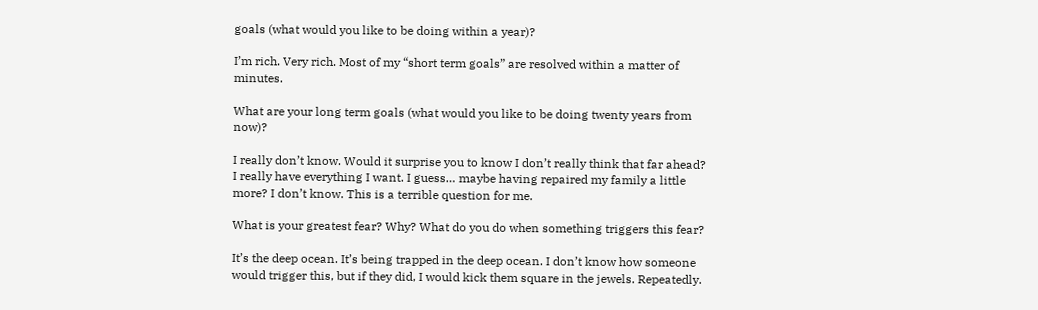goals (what would you like to be doing within a year)?

I’m rich. Very rich. Most of my “short term goals” are resolved within a matter of minutes.

What are your long term goals (what would you like to be doing twenty years from now)?

I really don’t know. Would it surprise you to know I don’t really think that far ahead? I really have everything I want. I guess… maybe having repaired my family a little more? I don’t know. This is a terrible question for me.

What is your greatest fear? Why? What do you do when something triggers this fear?

It’s the deep ocean. It’s being trapped in the deep ocean. I don’t know how someone would trigger this, but if they did, I would kick them square in the jewels. Repeatedly.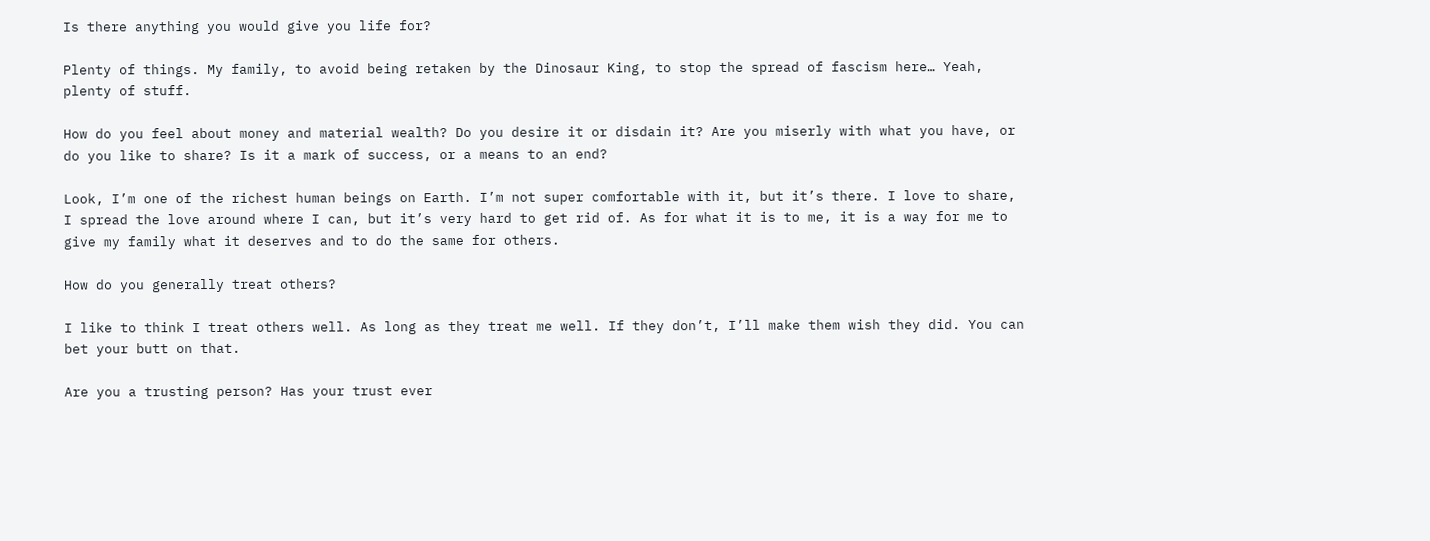Is there anything you would give you life for?

Plenty of things. My family, to avoid being retaken by the Dinosaur King, to stop the spread of fascism here… Yeah, plenty of stuff.

How do you feel about money and material wealth? Do you desire it or disdain it? Are you miserly with what you have, or do you like to share? Is it a mark of success, or a means to an end?

Look, I’m one of the richest human beings on Earth. I’m not super comfortable with it, but it’s there. I love to share, I spread the love around where I can, but it’s very hard to get rid of. As for what it is to me, it is a way for me to give my family what it deserves and to do the same for others.

How do you generally treat others?

I like to think I treat others well. As long as they treat me well. If they don’t, I’ll make them wish they did. You can bet your butt on that.

Are you a trusting person? Has your trust ever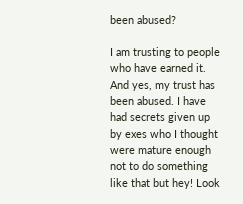been abused?

I am trusting to people who have earned it. And yes, my trust has been abused. I have had secrets given up by exes who I thought were mature enough not to do something like that but hey! Look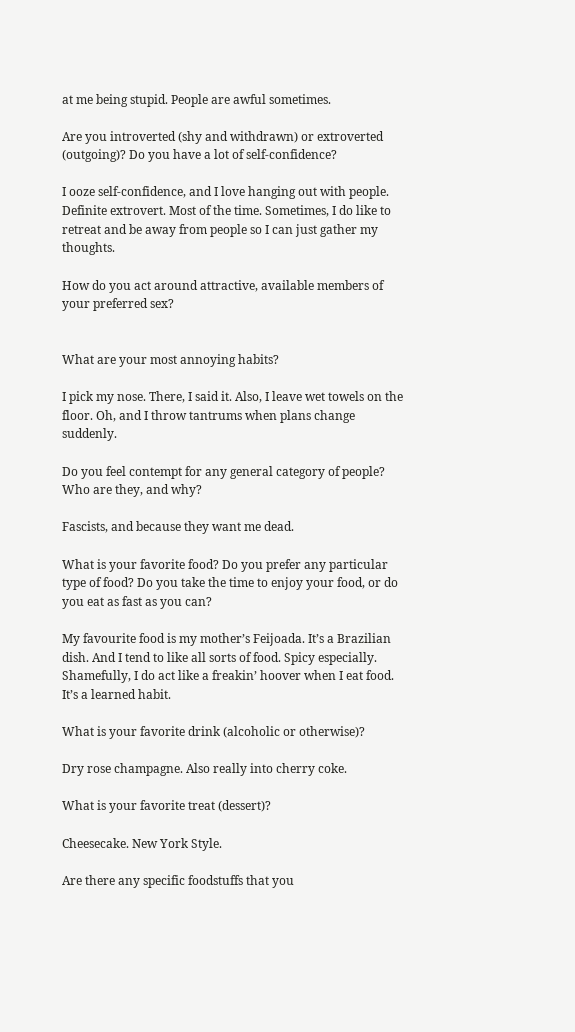at me being stupid. People are awful sometimes.

Are you introverted (shy and withdrawn) or extroverted (outgoing)? Do you have a lot of self-confidence?

I ooze self-confidence, and I love hanging out with people. Definite extrovert. Most of the time. Sometimes, I do like to retreat and be away from people so I can just gather my thoughts.

How do you act around attractive, available members of your preferred sex?


What are your most annoying habits?

I pick my nose. There, I said it. Also, I leave wet towels on the floor. Oh, and I throw tantrums when plans change suddenly.

Do you feel contempt for any general category of people? Who are they, and why?

Fascists, and because they want me dead.

What is your favorite food? Do you prefer any particular type of food? Do you take the time to enjoy your food, or do you eat as fast as you can?

My favourite food is my mother’s Feijoada. It’s a Brazilian dish. And I tend to like all sorts of food. Spicy especially. Shamefully, I do act like a freakin’ hoover when I eat food. It’s a learned habit.

What is your favorite drink (alcoholic or otherwise)?

Dry rose champagne. Also really into cherry coke.

What is your favorite treat (dessert)?

Cheesecake. New York Style.

Are there any specific foodstuffs that you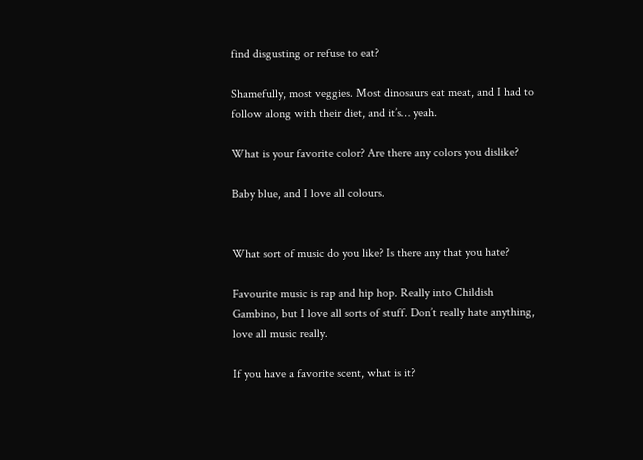find disgusting or refuse to eat?

Shamefully, most veggies. Most dinosaurs eat meat, and I had to follow along with their diet, and it’s… yeah.

What is your favorite color? Are there any colors you dislike?

Baby blue, and I love all colours.


What sort of music do you like? Is there any that you hate?

Favourite music is rap and hip hop. Really into Childish Gambino, but I love all sorts of stuff. Don’t really hate anything, love all music really.

If you have a favorite scent, what is it?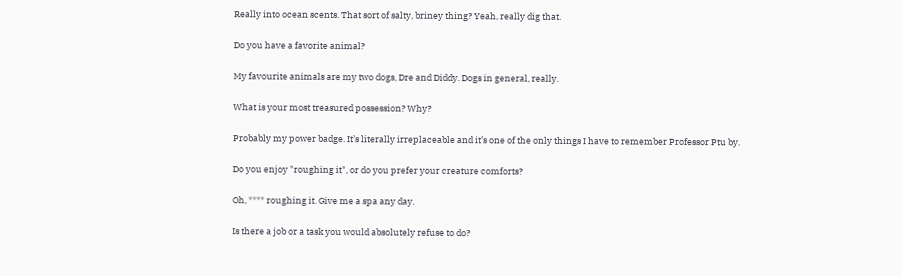Really into ocean scents. That sort of salty, briney thing? Yeah, really dig that.

Do you have a favorite animal?

My favourite animals are my two dogs, Dre and Diddy. Dogs in general, really.

What is your most treasured possession? Why?

Probably my power badge. It’s literally irreplaceable and it’s one of the only things I have to remember Professor Ptu by.

Do you enjoy "roughing it", or do you prefer your creature comforts?

Oh, **** roughing it. Give me a spa any day.

Is there a job or a task you would absolutely refuse to do?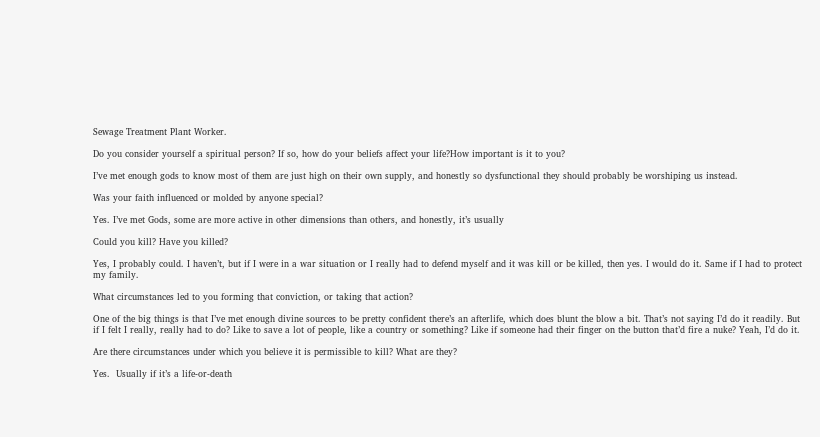Sewage Treatment Plant Worker.

Do you consider yourself a spiritual person? If so, how do your beliefs affect your life?How important is it to you?

I’ve met enough gods to know most of them are just high on their own supply, and honestly so dysfunctional they should probably be worshiping us instead.

Was your faith influenced or molded by anyone special?

Yes. I’ve met Gods, some are more active in other dimensions than others, and honestly, it’s usually

Could you kill? Have you killed?

Yes, I probably could. I haven’t, but if I were in a war situation or I really had to defend myself and it was kill or be killed, then yes. I would do it. Same if I had to protect my family.

What circumstances led to you forming that conviction, or taking that action?

One of the big things is that I’ve met enough divine sources to be pretty confident there’s an afterlife, which does blunt the blow a bit. That’s not saying I’d do it readily. But if I felt I really, really had to do? Like to save a lot of people, like a country or something? Like if someone had their finger on the button that’d fire a nuke? Yeah, I’d do it.

Are there circumstances under which you believe it is permissible to kill? What are they?

Yes.  Usually if it’s a life-or-death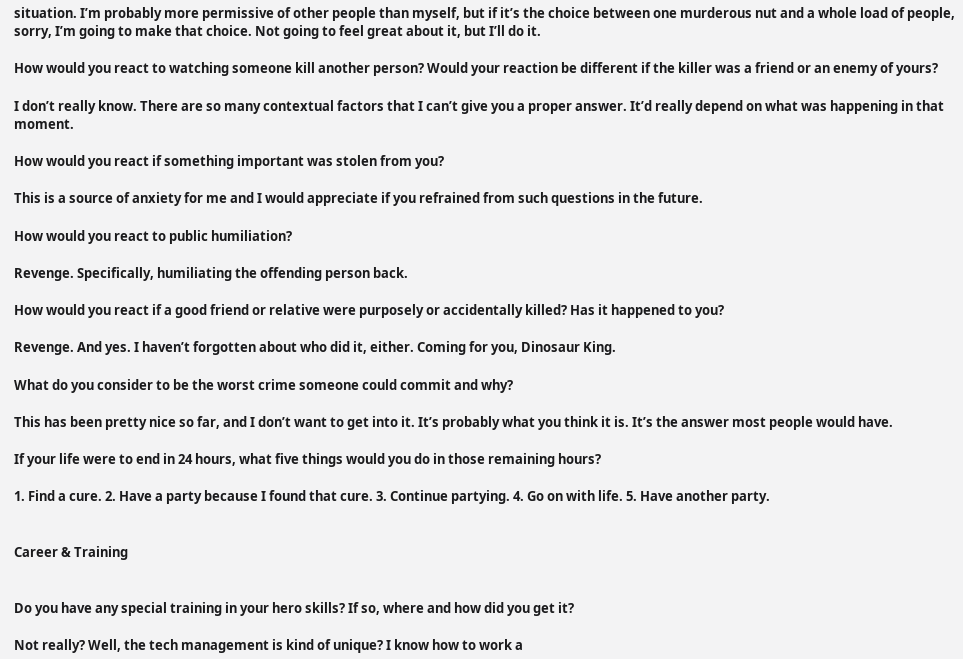situation. I’m probably more permissive of other people than myself, but if it’s the choice between one murderous nut and a whole load of people, sorry, I’m going to make that choice. Not going to feel great about it, but I’ll do it.

How would you react to watching someone kill another person? Would your reaction be different if the killer was a friend or an enemy of yours?

I don’t really know. There are so many contextual factors that I can’t give you a proper answer. It’d really depend on what was happening in that moment.

How would you react if something important was stolen from you?

This is a source of anxiety for me and I would appreciate if you refrained from such questions in the future.

How would you react to public humiliation?

Revenge. Specifically, humiliating the offending person back.

How would you react if a good friend or relative were purposely or accidentally killed? Has it happened to you?

Revenge. And yes. I haven’t forgotten about who did it, either. Coming for you, Dinosaur King.

What do you consider to be the worst crime someone could commit and why?

This has been pretty nice so far, and I don’t want to get into it. It’s probably what you think it is. It’s the answer most people would have.

If your life were to end in 24 hours, what five things would you do in those remaining hours?

1. Find a cure. 2. Have a party because I found that cure. 3. Continue partying. 4. Go on with life. 5. Have another party.


Career & Training


Do you have any special training in your hero skills? If so, where and how did you get it?

Not really? Well, the tech management is kind of unique? I know how to work a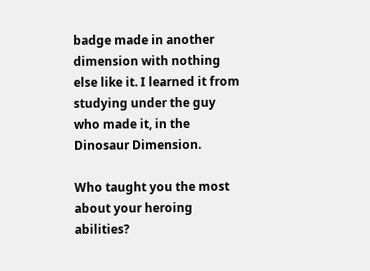badge made in another dimension with nothing else like it. I learned it from studying under the guy who made it, in the Dinosaur Dimension.

Who taught you the most about your heroing abilities?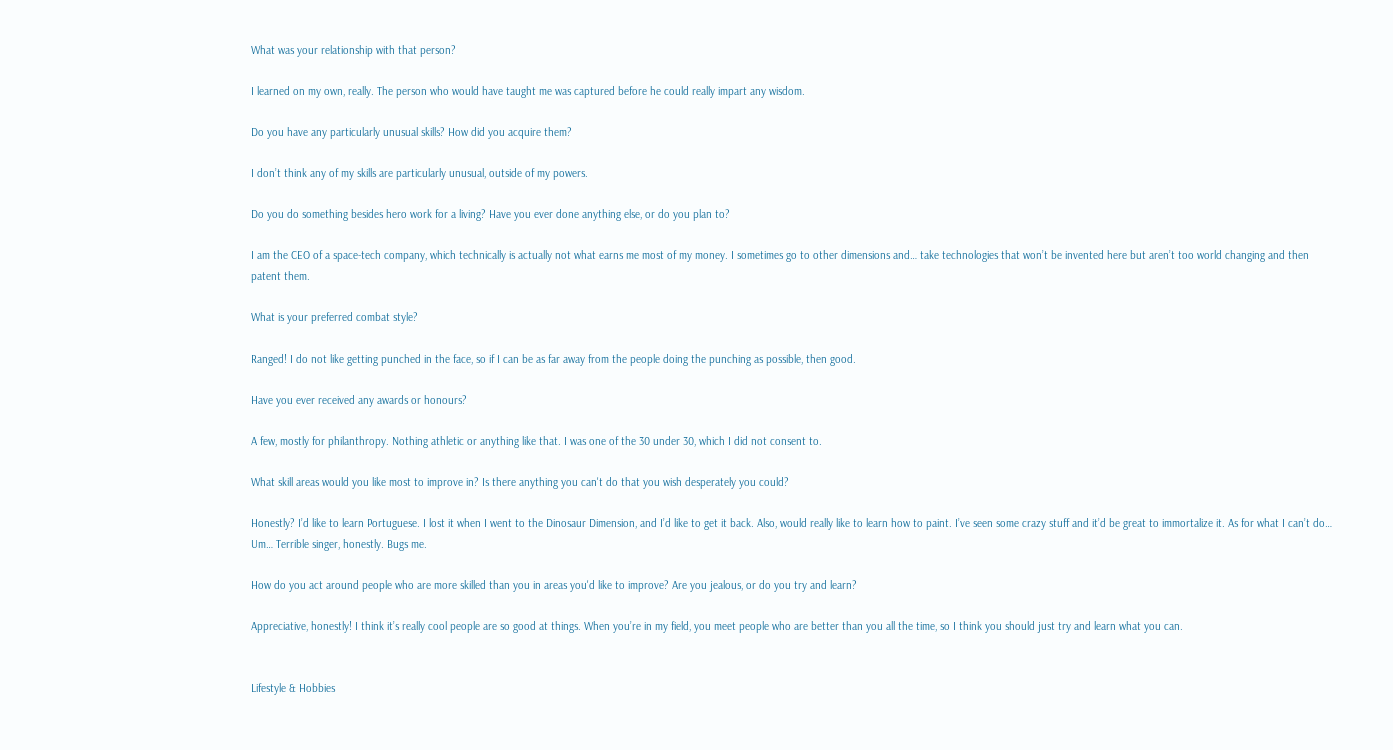What was your relationship with that person?

I learned on my own, really. The person who would have taught me was captured before he could really impart any wisdom.

Do you have any particularly unusual skills? How did you acquire them?

I don’t think any of my skills are particularly unusual, outside of my powers.

Do you do something besides hero work for a living? Have you ever done anything else, or do you plan to?

I am the CEO of a space-tech company, which technically is actually not what earns me most of my money. I sometimes go to other dimensions and… take technologies that won’t be invented here but aren’t too world changing and then patent them.

What is your preferred combat style?

Ranged! I do not like getting punched in the face, so if I can be as far away from the people doing the punching as possible, then good.

Have you ever received any awards or honours?

A few, mostly for philanthropy. Nothing athletic or anything like that. I was one of the 30 under 30, which I did not consent to.

What skill areas would you like most to improve in? Is there anything you can't do that you wish desperately you could?

Honestly? I’d like to learn Portuguese. I lost it when I went to the Dinosaur Dimension, and I’d like to get it back. Also, would really like to learn how to paint. I’ve seen some crazy stuff and it’d be great to immortalize it. As for what I can’t do… Um… Terrible singer, honestly. Bugs me.

How do you act around people who are more skilled than you in areas you'd like to improve? Are you jealous, or do you try and learn?

Appreciative, honestly! I think it’s really cool people are so good at things. When you’re in my field, you meet people who are better than you all the time, so I think you should just try and learn what you can.


Lifestyle & Hobbies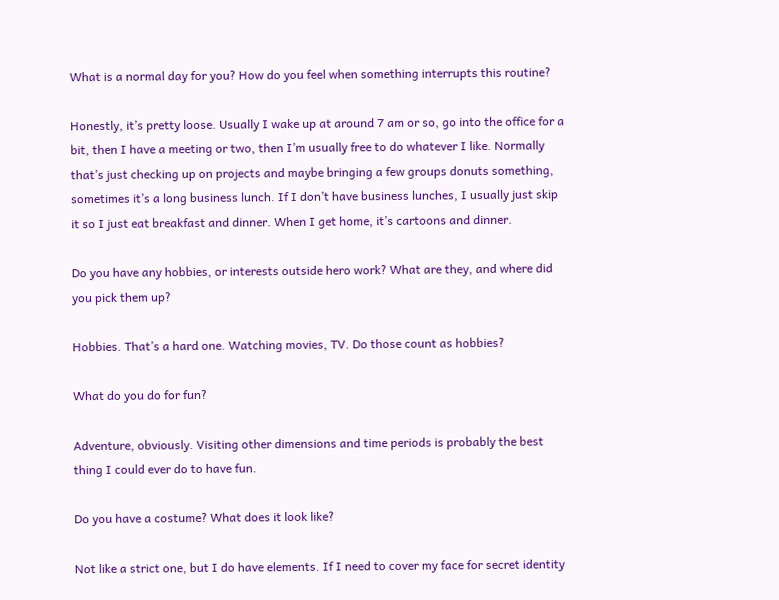What is a normal day for you? How do you feel when something interrupts this routine?

Honestly, it’s pretty loose. Usually I wake up at around 7 am or so, go into the office for a bit, then I have a meeting or two, then I’m usually free to do whatever I like. Normally that’s just checking up on projects and maybe bringing a few groups donuts something, sometimes it’s a long business lunch. If I don’t have business lunches, I usually just skip it so I just eat breakfast and dinner. When I get home, it’s cartoons and dinner.

Do you have any hobbies, or interests outside hero work? What are they, and where did you pick them up?

Hobbies. That’s a hard one. Watching movies, TV. Do those count as hobbies?

What do you do for fun?

Adventure, obviously. Visiting other dimensions and time periods is probably the best thing I could ever do to have fun.

Do you have a costume? What does it look like?

Not like a strict one, but I do have elements. If I need to cover my face for secret identity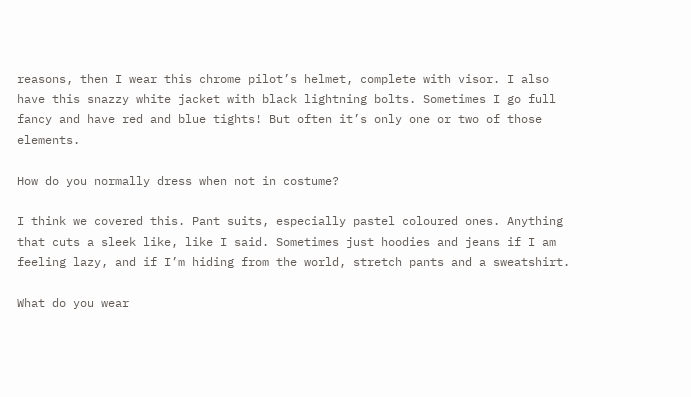reasons, then I wear this chrome pilot’s helmet, complete with visor. I also have this snazzy white jacket with black lightning bolts. Sometimes I go full fancy and have red and blue tights! But often it’s only one or two of those elements.

How do you normally dress when not in costume?

I think we covered this. Pant suits, especially pastel coloured ones. Anything that cuts a sleek like, like I said. Sometimes just hoodies and jeans if I am feeling lazy, and if I’m hiding from the world, stretch pants and a sweatshirt.

What do you wear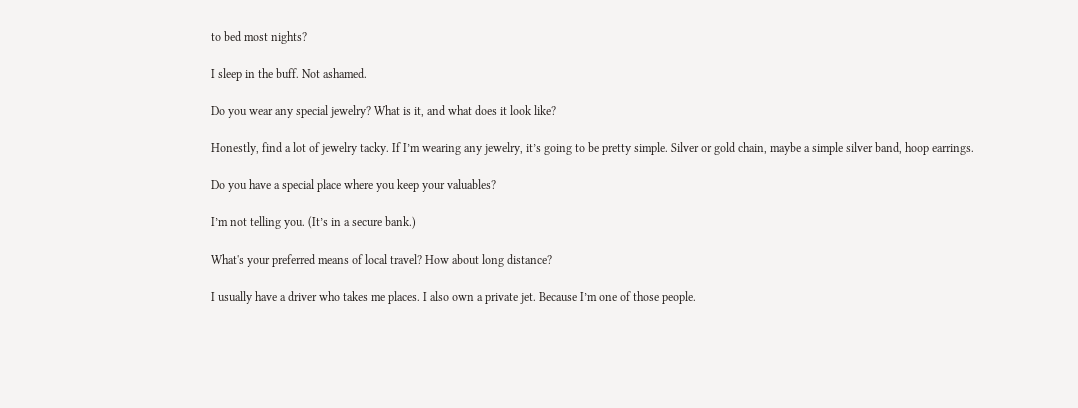to bed most nights?

I sleep in the buff. Not ashamed.

Do you wear any special jewelry? What is it, and what does it look like?

Honestly, find a lot of jewelry tacky. If I’m wearing any jewelry, it’s going to be pretty simple. Silver or gold chain, maybe a simple silver band, hoop earrings.

Do you have a special place where you keep your valuables?

I’m not telling you. (It’s in a secure bank.)

What's your preferred means of local travel? How about long distance?

I usually have a driver who takes me places. I also own a private jet. Because I’m one of those people.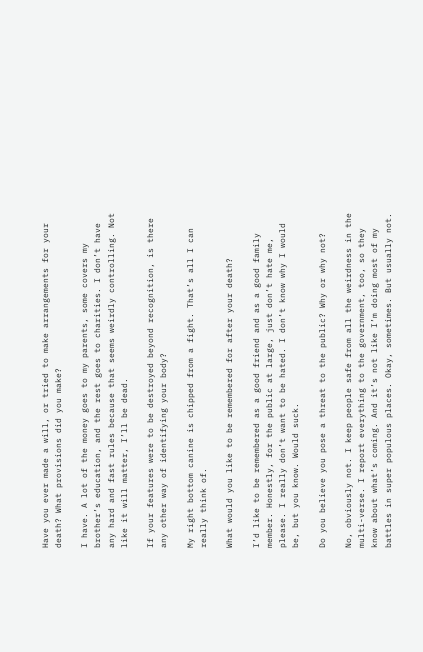Have you ever made a will, or tried to make arrangements for your death? What provisions did you make?

I have. A lot of the money goes to my parents, some covers my brother’s education, and the rest goes to charities. I don’t have any hard and fast rules because that seems weirdly controlling. Not like it will matter, I’ll be dead.

If your features were to be destroyed beyond recognition, is there any other way of identifying your body?

My right bottom canine is chipped from a fight. That’s all I can really think of.

What would you like to be remembered for after your death?

I’d like to be remembered as a good friend and as a good family member. Honestly, for the public at large, just don’t hate me, please. I really don’t want to be hated. I don’t know why I would be, but you know. Would suck.

Do you believe you pose a threat to the public? Why or why not?

No, obviously not. I keep people safe from all the weirdness in the multi-verse. I report everything to the government, too, so they know about what’s coming. And it’s not like I’m doing most of my battles in super populous places. Okay, sometimes. But usually not.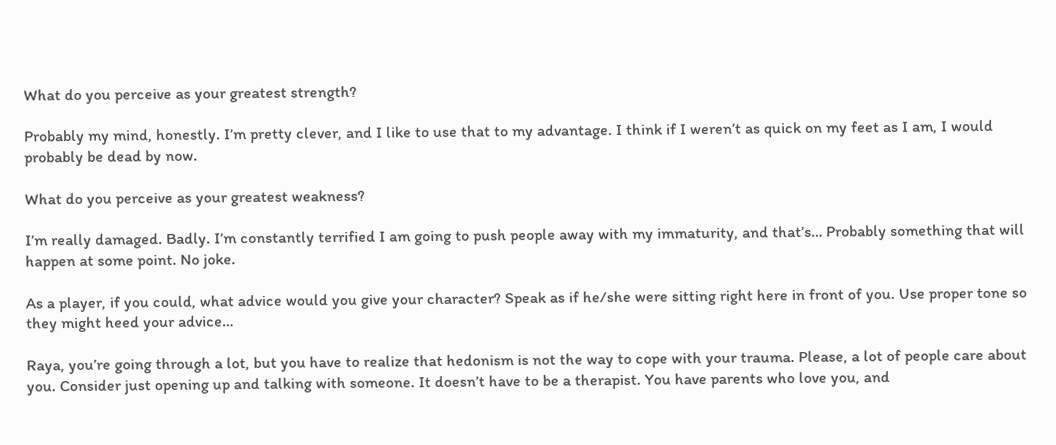What do you perceive as your greatest strength?

Probably my mind, honestly. I’m pretty clever, and I like to use that to my advantage. I think if I weren’t as quick on my feet as I am, I would probably be dead by now.

What do you perceive as your greatest weakness?

I’m really damaged. Badly. I’m constantly terrified I am going to push people away with my immaturity, and that’s… Probably something that will happen at some point. No joke.

As a player, if you could, what advice would you give your character? Speak as if he/she were sitting right here in front of you. Use proper tone so they might heed your advice…

Raya, you’re going through a lot, but you have to realize that hedonism is not the way to cope with your trauma. Please, a lot of people care about you. Consider just opening up and talking with someone. It doesn’t have to be a therapist. You have parents who love you, and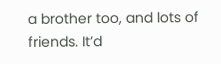a brother too, and lots of friends. It’d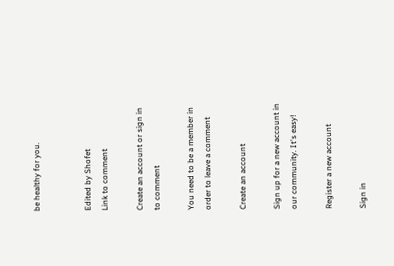be healthy for you.


Edited by Shofet
Link to comment

Create an account or sign in to comment

You need to be a member in order to leave a comment

Create an account

Sign up for a new account in our community. It's easy!

Register a new account

Sign in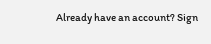Already have an account? Sign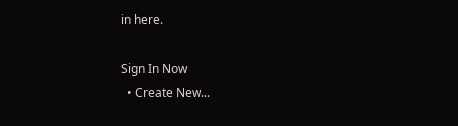in here.

Sign In Now
  • Create New...